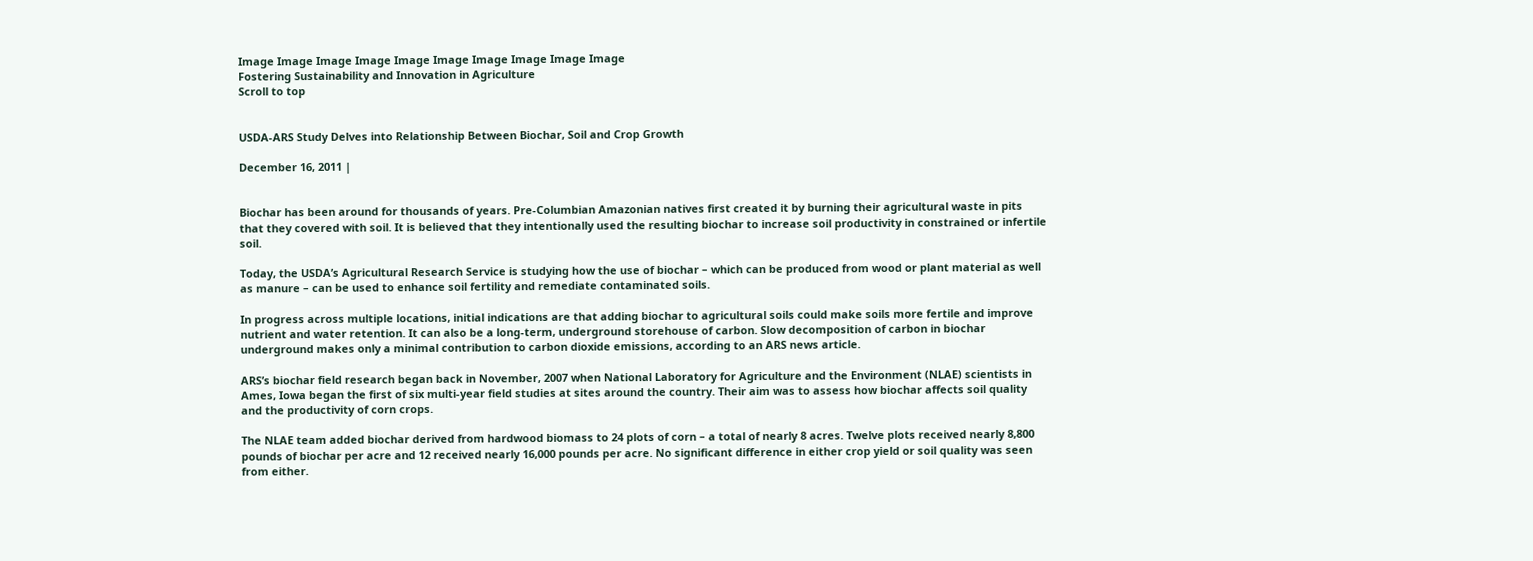Image Image Image Image Image Image Image Image Image Image
Fostering Sustainability and Innovation in Agriculture
Scroll to top


USDA-ARS Study Delves into Relationship Between Biochar, Soil and Crop Growth

December 16, 2011 |


Biochar has been around for thousands of years. Pre-Columbian Amazonian natives first created it by burning their agricultural waste in pits that they covered with soil. It is believed that they intentionally used the resulting biochar to increase soil productivity in constrained or infertile soil.

Today, the USDA’s Agricultural Research Service is studying how the use of biochar – which can be produced from wood or plant material as well as manure – can be used to enhance soil fertility and remediate contaminated soils.

In progress across multiple locations, initial indications are that adding biochar to agricultural soils could make soils more fertile and improve nutrient and water retention. It can also be a long-term, underground storehouse of carbon. Slow decomposition of carbon in biochar underground makes only a minimal contribution to carbon dioxide emissions, according to an ARS news article.

ARS’s biochar field research began back in November, 2007 when National Laboratory for Agriculture and the Environment (NLAE) scientists in Ames, Iowa began the first of six multi-year field studies at sites around the country. Their aim was to assess how biochar affects soil quality and the productivity of corn crops.

The NLAE team added biochar derived from hardwood biomass to 24 plots of corn – a total of nearly 8 acres. Twelve plots received nearly 8,800 pounds of biochar per acre and 12 received nearly 16,000 pounds per acre. No significant difference in either crop yield or soil quality was seen from either.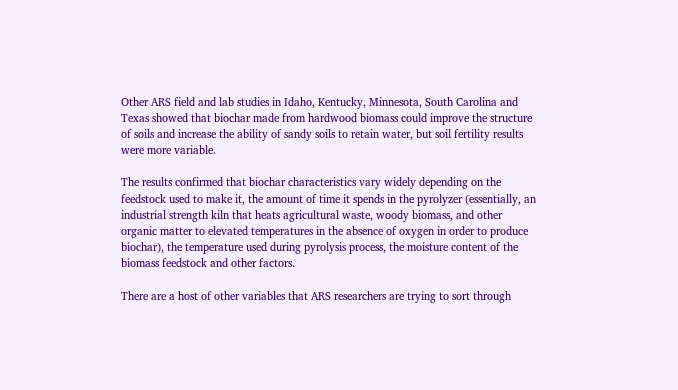Other ARS field and lab studies in Idaho, Kentucky, Minnesota, South Carolina and Texas showed that biochar made from hardwood biomass could improve the structure of soils and increase the ability of sandy soils to retain water, but soil fertility results were more variable.

The results confirmed that biochar characteristics vary widely depending on the feedstock used to make it, the amount of time it spends in the pyrolyzer (essentially, an industrial strength kiln that heats agricultural waste, woody biomass, and other organic matter to elevated temperatures in the absence of oxygen in order to produce biochar), the temperature used during pyrolysis process, the moisture content of the biomass feedstock and other factors.

There are a host of other variables that ARS researchers are trying to sort through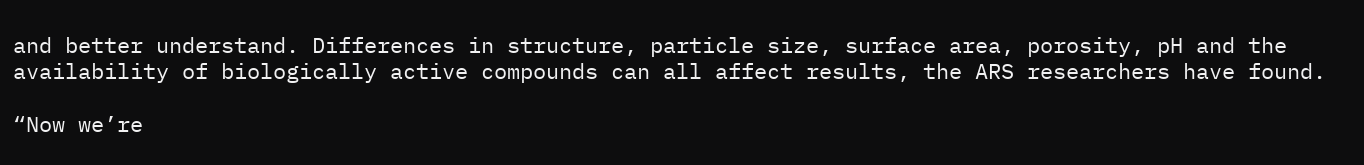and better understand. Differences in structure, particle size, surface area, porosity, pH and the availability of biologically active compounds can all affect results, the ARS researchers have found.

“Now we’re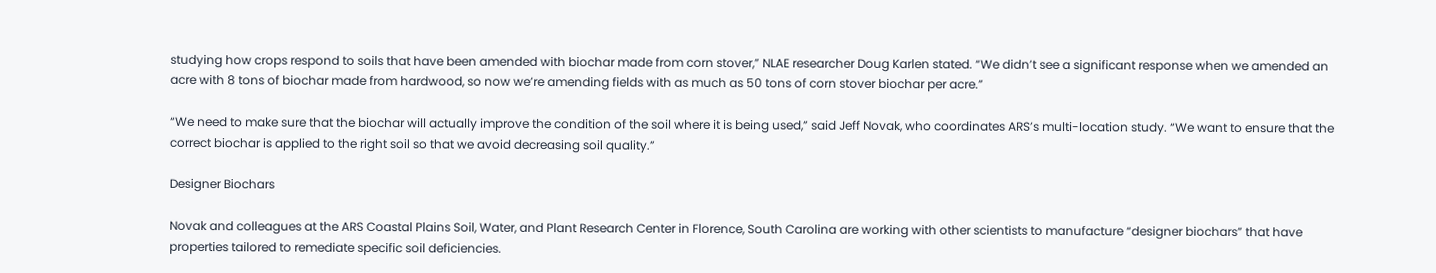studying how crops respond to soils that have been amended with biochar made from corn stover,” NLAE researcher Doug Karlen stated. “We didn’t see a significant response when we amended an acre with 8 tons of biochar made from hardwood, so now we’re amending fields with as much as 50 tons of corn stover biochar per acre.”

“We need to make sure that the biochar will actually improve the condition of the soil where it is being used,” said Jeff Novak, who coordinates ARS’s multi-location study. “We want to ensure that the correct biochar is applied to the right soil so that we avoid decreasing soil quality.”

Designer Biochars

Novak and colleagues at the ARS Coastal Plains Soil, Water, and Plant Research Center in Florence, South Carolina are working with other scientists to manufacture “designer biochars” that have properties tailored to remediate specific soil deficiencies.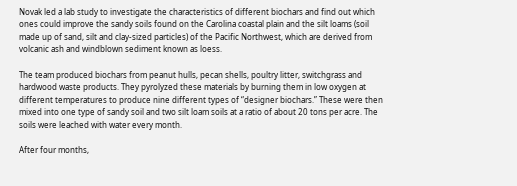Novak led a lab study to investigate the characteristics of different biochars and find out which ones could improve the sandy soils found on the Carolina coastal plain and the silt loams (soil made up of sand, silt and clay-sized particles) of the Pacific Northwest, which are derived from volcanic ash and windblown sediment known as loess.

The team produced biochars from peanut hulls, pecan shells, poultry litter, switchgrass and hardwood waste products. They pyrolyzed these materials by burning them in low oxygen at different temperatures to produce nine different types of “designer biochars.” These were then mixed into one type of sandy soil and two silt loam soils at a ratio of about 20 tons per acre. The soils were leached with water every month.

After four months,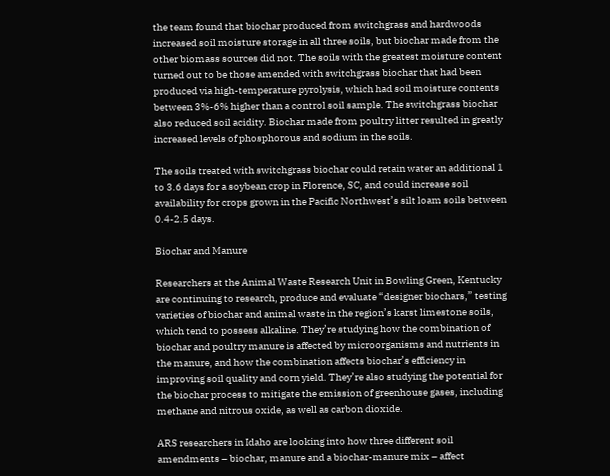the team found that biochar produced from switchgrass and hardwoods increased soil moisture storage in all three soils, but biochar made from the other biomass sources did not. The soils with the greatest moisture content turned out to be those amended with switchgrass biochar that had been produced via high-temperature pyrolysis, which had soil moisture contents between 3%-6% higher than a control soil sample. The switchgrass biochar also reduced soil acidity. Biochar made from poultry litter resulted in greatly increased levels of phosphorous and sodium in the soils.

The soils treated with switchgrass biochar could retain water an additional 1 to 3.6 days for a soybean crop in Florence, SC, and could increase soil availability for crops grown in the Pacific Northwest’s silt loam soils between 0.4-2.5 days.

Biochar and Manure

Researchers at the Animal Waste Research Unit in Bowling Green, Kentucky are continuing to research, produce and evaluate “designer biochars,” testing varieties of biochar and animal waste in the region’s karst limestone soils, which tend to possess alkaline. They’re studying how the combination of biochar and poultry manure is affected by microorganisms and nutrients in the manure, and how the combination affects biochar’s efficiency in improving soil quality and corn yield. They’re also studying the potential for the biochar process to mitigate the emission of greenhouse gases, including methane and nitrous oxide, as well as carbon dioxide.

ARS researchers in Idaho are looking into how three different soil amendments – biochar, manure and a biochar-manure mix – affect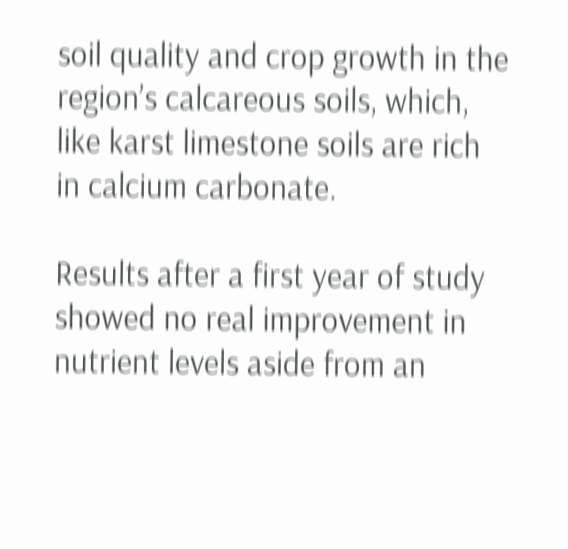soil quality and crop growth in the region’s calcareous soils, which, like karst limestone soils are rich in calcium carbonate.

Results after a first year of study showed no real improvement in nutrient levels aside from an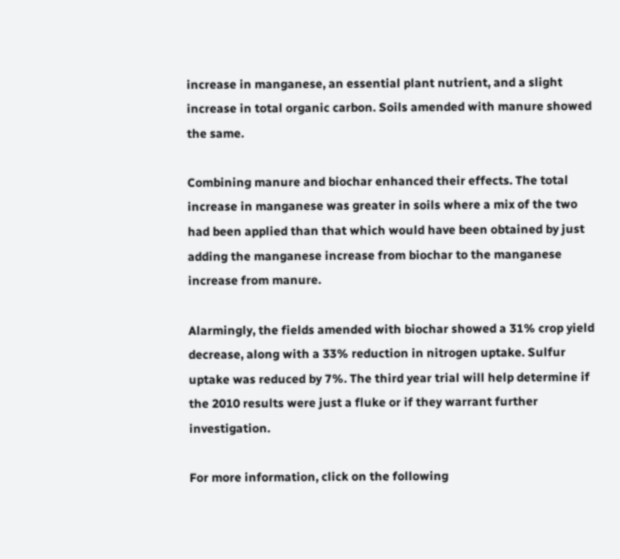increase in manganese, an essential plant nutrient, and a slight increase in total organic carbon. Soils amended with manure showed the same.

Combining manure and biochar enhanced their effects. The total increase in manganese was greater in soils where a mix of the two had been applied than that which would have been obtained by just adding the manganese increase from biochar to the manganese increase from manure.

Alarmingly, the fields amended with biochar showed a 31% crop yield decrease, along with a 33% reduction in nitrogen uptake. Sulfur uptake was reduced by 7%. The third year trial will help determine if the 2010 results were just a fluke or if they warrant further investigation.

For more information, click on the following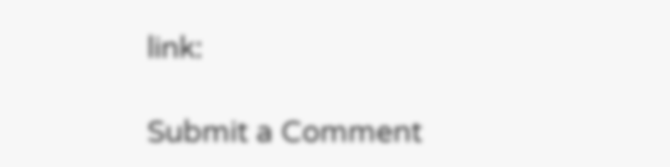link:

Submit a Comment